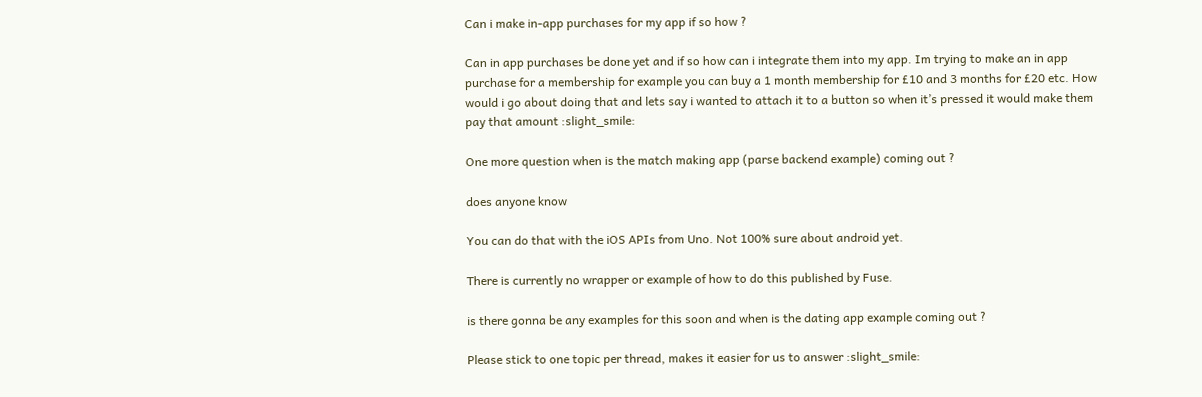Can i make in-app purchases for my app if so how ?

Can in app purchases be done yet and if so how can i integrate them into my app. Im trying to make an in app purchase for a membership for example you can buy a 1 month membership for £10 and 3 months for £20 etc. How would i go about doing that and lets say i wanted to attach it to a button so when it’s pressed it would make them pay that amount :slight_smile:

One more question when is the match making app (parse backend example) coming out ?

does anyone know

You can do that with the iOS APIs from Uno. Not 100% sure about android yet.

There is currently no wrapper or example of how to do this published by Fuse.

is there gonna be any examples for this soon and when is the dating app example coming out ?

Please stick to one topic per thread, makes it easier for us to answer :slight_smile: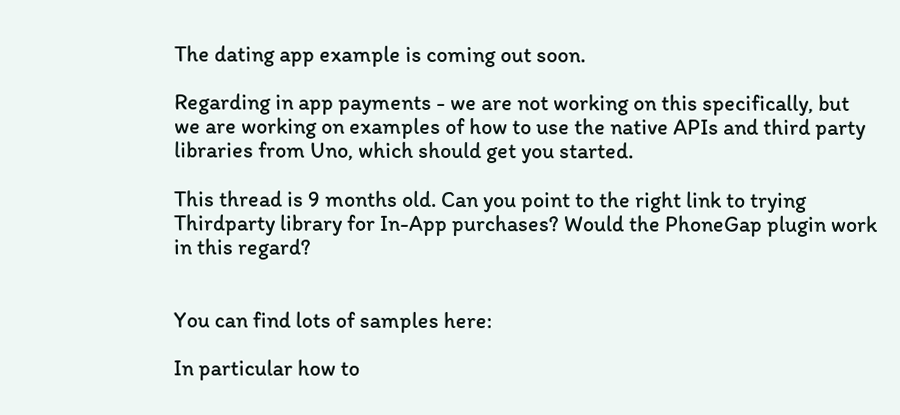The dating app example is coming out soon.

Regarding in app payments - we are not working on this specifically, but we are working on examples of how to use the native APIs and third party libraries from Uno, which should get you started.

This thread is 9 months old. Can you point to the right link to trying Thirdparty library for In-App purchases? Would the PhoneGap plugin work in this regard?


You can find lots of samples here:

In particular how to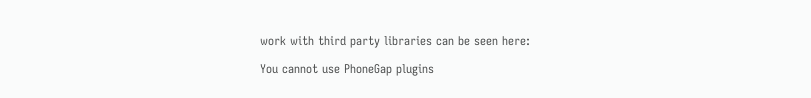work with third party libraries can be seen here:

You cannot use PhoneGap plugins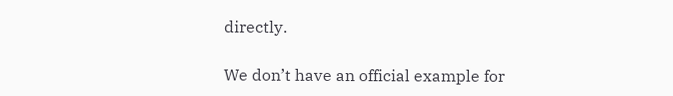directly.

We don’t have an official example for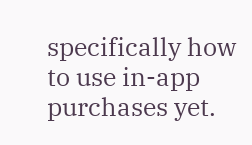specifically how to use in-app purchases yet.